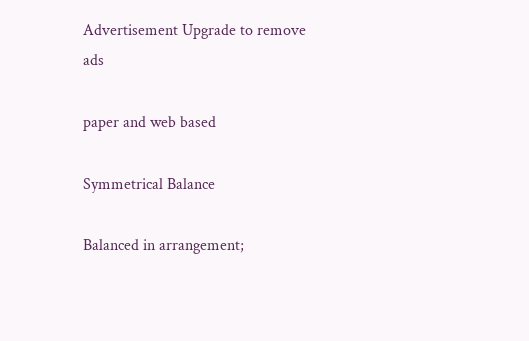Advertisement Upgrade to remove ads

paper and web based

Symmetrical Balance

Balanced in arrangement;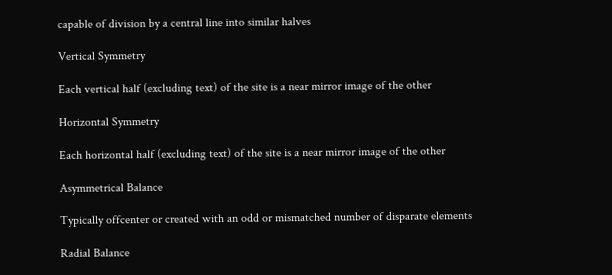capable of division by a central line into similar halves

Vertical Symmetry

Each vertical half (excluding text) of the site is a near mirror image of the other

Horizontal Symmetry

Each horizontal half (excluding text) of the site is a near mirror image of the other

Asymmetrical Balance

Typically offcenter or created with an odd or mismatched number of disparate elements

Radial Balance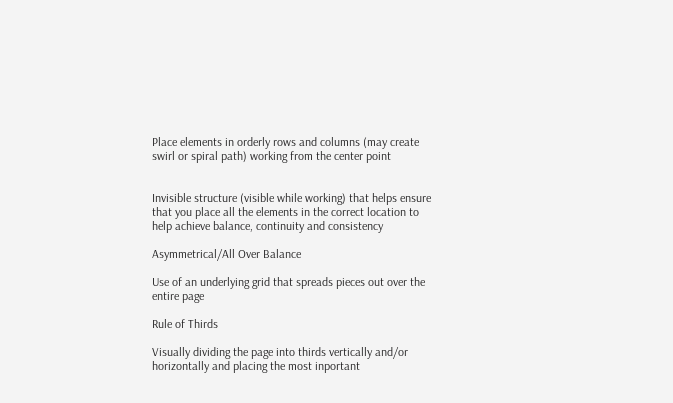Place elements in orderly rows and columns (may create swirl or spiral path) working from the center point


Invisible structure (visible while working) that helps ensure that you place all the elements in the correct location to help achieve balance, continuity and consistency

Asymmetrical/All Over Balance

Use of an underlying grid that spreads pieces out over the entire page

Rule of Thirds

Visually dividing the page into thirds vertically and/or horizontally and placing the most inportant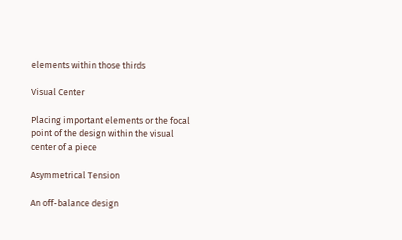elements within those thirds

Visual Center

Placing important elements or the focal point of the design within the visual center of a piece

Asymmetrical Tension

An off-balance design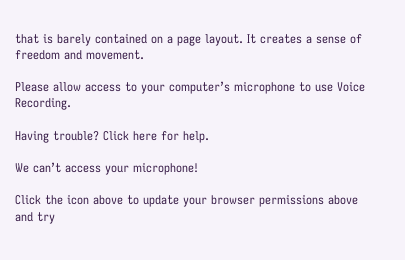that is barely contained on a page layout. It creates a sense of freedom and movement.

Please allow access to your computer’s microphone to use Voice Recording.

Having trouble? Click here for help.

We can’t access your microphone!

Click the icon above to update your browser permissions above and try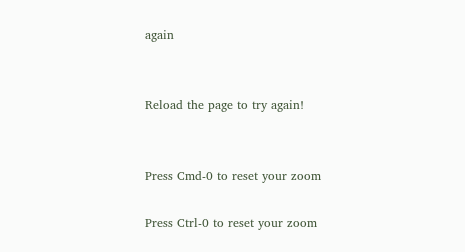again


Reload the page to try again!


Press Cmd-0 to reset your zoom

Press Ctrl-0 to reset your zoom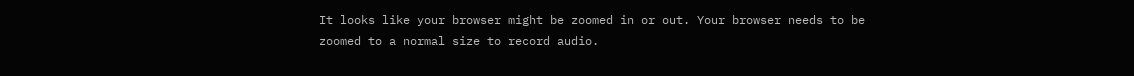It looks like your browser might be zoomed in or out. Your browser needs to be zoomed to a normal size to record audio.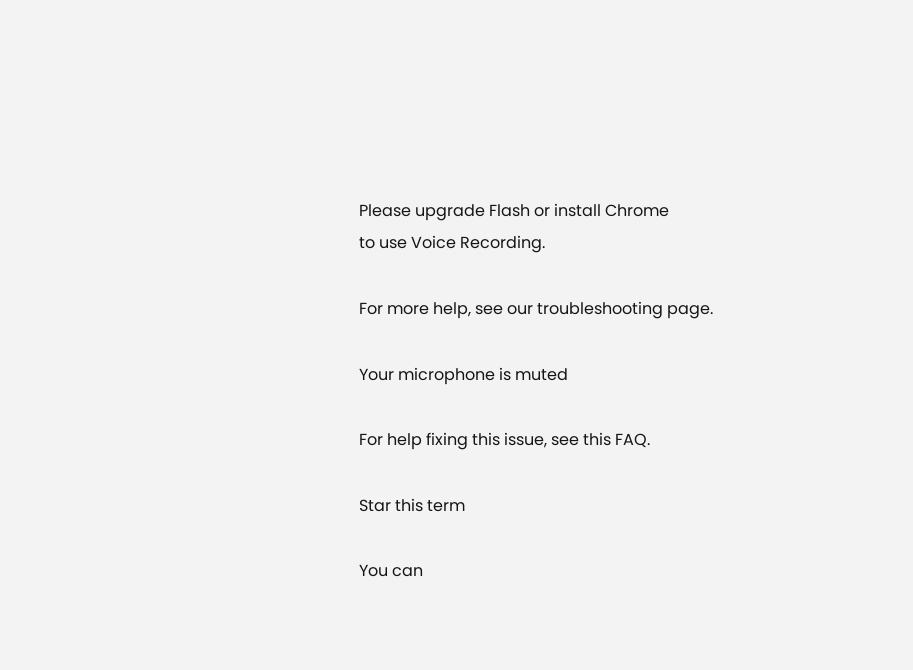Please upgrade Flash or install Chrome
to use Voice Recording.

For more help, see our troubleshooting page.

Your microphone is muted

For help fixing this issue, see this FAQ.

Star this term

You can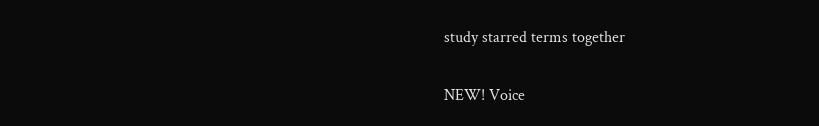study starred terms together

NEW! Voice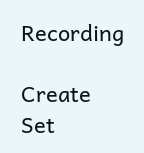Recording

Create Set